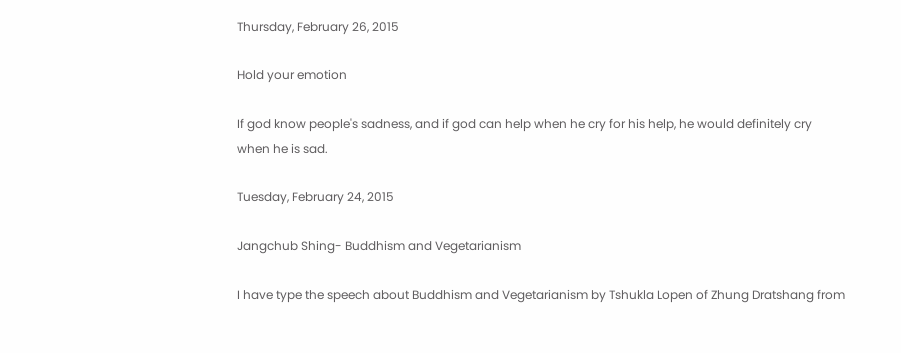Thursday, February 26, 2015

Hold your emotion

If god know people's sadness, and if god can help when he cry for his help, he would definitely cry when he is sad.

Tuesday, February 24, 2015

Jangchub Shing- Buddhism and Vegetarianism

I have type the speech about Buddhism and Vegetarianism by Tshukla Lopen of Zhung Dratshang from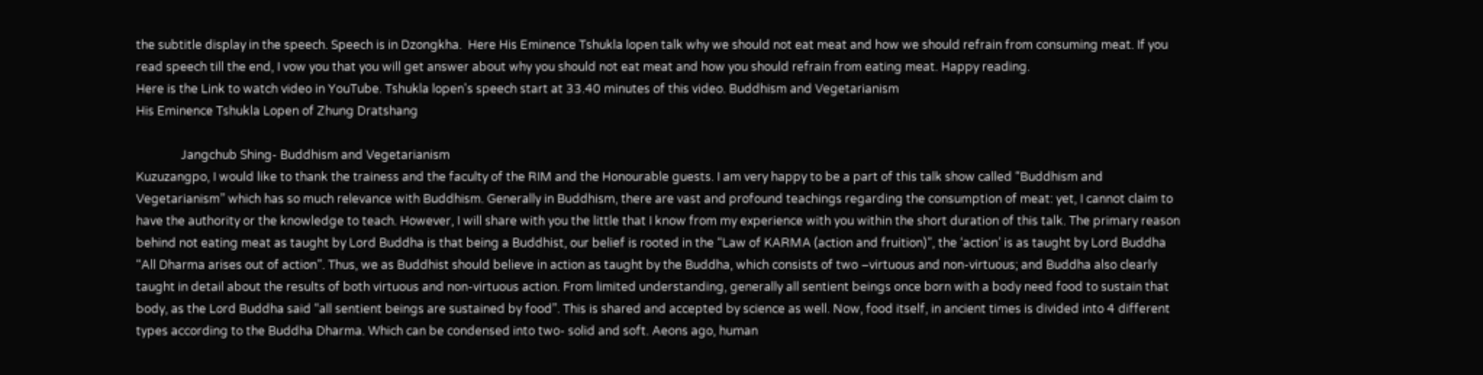the subtitle display in the speech. Speech is in Dzongkha.  Here His Eminence Tshukla lopen talk why we should not eat meat and how we should refrain from consuming meat. If you read speech till the end, I vow you that you will get answer about why you should not eat meat and how you should refrain from eating meat. Happy reading.
Here is the Link to watch video in YouTube. Tshukla lopen's speech start at 33.40 minutes of this video. Buddhism and Vegetarianism
His Eminence Tshukla Lopen of Zhung Dratshang

               Jangchub Shing- Buddhism and Vegetarianism
Kuzuzangpo, I would like to thank the trainess and the faculty of the RIM and the Honourable guests. I am very happy to be a part of this talk show called “Buddhism and Vegetarianism” which has so much relevance with Buddhism. Generally in Buddhism, there are vast and profound teachings regarding the consumption of meat: yet, I cannot claim to have the authority or the knowledge to teach. However, I will share with you the little that I know from my experience with you within the short duration of this talk. The primary reason behind not eating meat as taught by Lord Buddha is that being a Buddhist, our belief is rooted in the “Law of KARMA (action and fruition)”, the ‘action’ is as taught by Lord Buddha “All Dharma arises out of action”. Thus, we as Buddhist should believe in action as taught by the Buddha, which consists of two –virtuous and non-virtuous; and Buddha also clearly taught in detail about the results of both virtuous and non-virtuous action. From limited understanding, generally all sentient beings once born with a body need food to sustain that body, as the Lord Buddha said “all sentient beings are sustained by food”. This is shared and accepted by science as well. Now, food itself, in ancient times is divided into 4 different types according to the Buddha Dharma. Which can be condensed into two- solid and soft. Aeons ago, human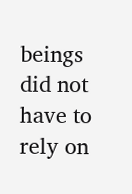beings did not have to rely on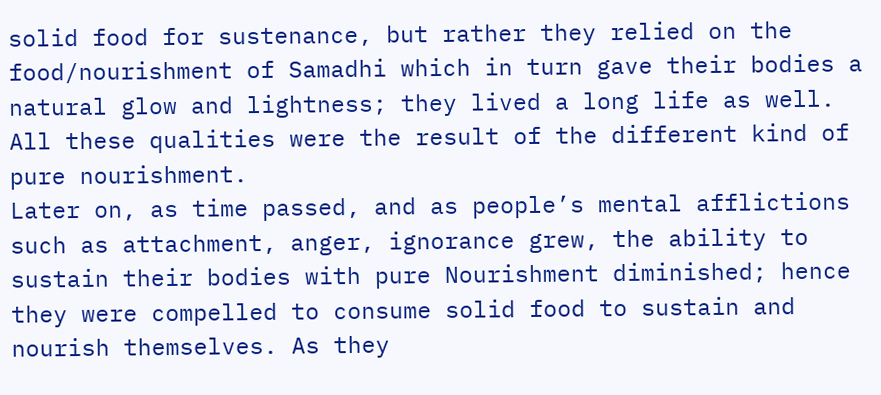solid food for sustenance, but rather they relied on the food/nourishment of Samadhi which in turn gave their bodies a natural glow and lightness; they lived a long life as well. All these qualities were the result of the different kind of pure nourishment.
Later on, as time passed, and as people’s mental afflictions such as attachment, anger, ignorance grew, the ability to sustain their bodies with pure Nourishment diminished; hence they were compelled to consume solid food to sustain and nourish themselves. As they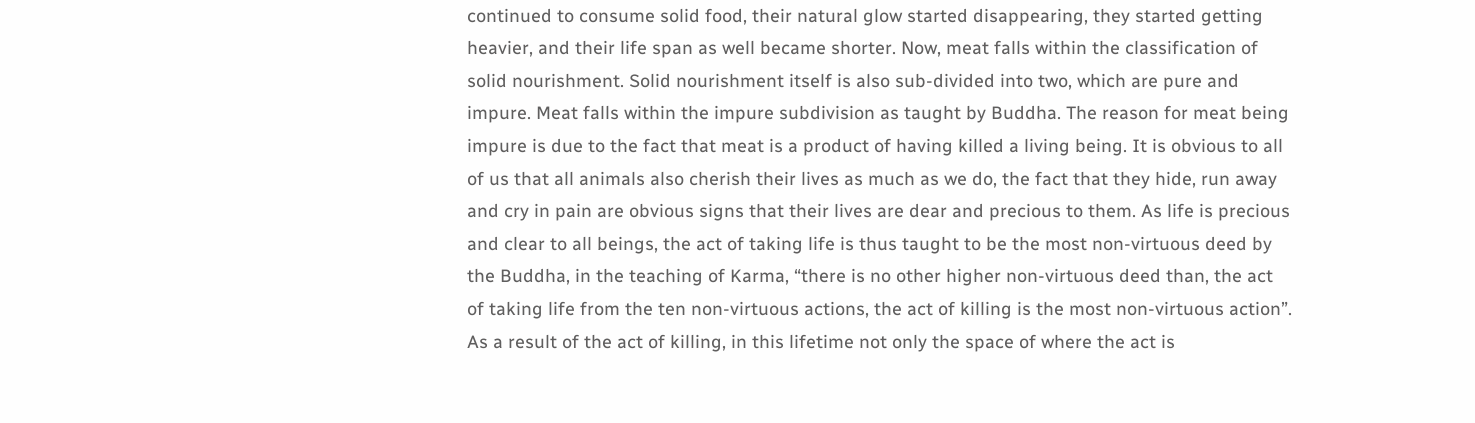continued to consume solid food, their natural glow started disappearing, they started getting heavier, and their life span as well became shorter. Now, meat falls within the classification of solid nourishment. Solid nourishment itself is also sub-divided into two, which are pure and impure. Meat falls within the impure subdivision as taught by Buddha. The reason for meat being impure is due to the fact that meat is a product of having killed a living being. It is obvious to all of us that all animals also cherish their lives as much as we do, the fact that they hide, run away and cry in pain are obvious signs that their lives are dear and precious to them. As life is precious and clear to all beings, the act of taking life is thus taught to be the most non-virtuous deed by the Buddha, in the teaching of Karma, “there is no other higher non-virtuous deed than, the act of taking life from the ten non-virtuous actions, the act of killing is the most non-virtuous action”. As a result of the act of killing, in this lifetime not only the space of where the act is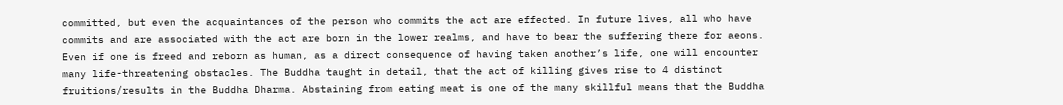committed, but even the acquaintances of the person who commits the act are effected. In future lives, all who have commits and are associated with the act are born in the lower realms, and have to bear the suffering there for aeons. Even if one is freed and reborn as human, as a direct consequence of having taken another’s life, one will encounter many life-threatening obstacles. The Buddha taught in detail, that the act of killing gives rise to 4 distinct fruitions/results in the Buddha Dharma. Abstaining from eating meat is one of the many skillful means that the Buddha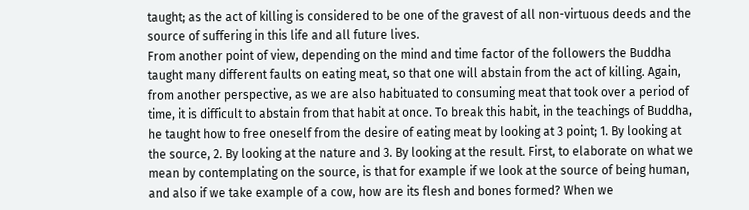taught; as the act of killing is considered to be one of the gravest of all non-virtuous deeds and the source of suffering in this life and all future lives.
From another point of view, depending on the mind and time factor of the followers the Buddha taught many different faults on eating meat, so that one will abstain from the act of killing. Again, from another perspective, as we are also habituated to consuming meat that took over a period of time, it is difficult to abstain from that habit at once. To break this habit, in the teachings of Buddha, he taught how to free oneself from the desire of eating meat by looking at 3 point; 1. By looking at the source, 2. By looking at the nature and 3. By looking at the result. First, to elaborate on what we mean by contemplating on the source, is that for example if we look at the source of being human, and also if we take example of a cow, how are its flesh and bones formed? When we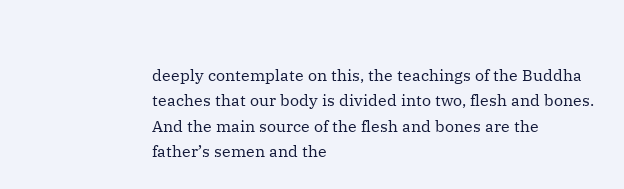deeply contemplate on this, the teachings of the Buddha teaches that our body is divided into two, flesh and bones. And the main source of the flesh and bones are the father’s semen and the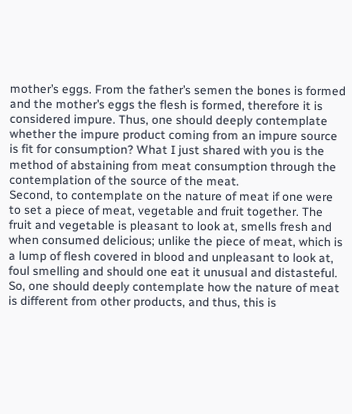mother’s eggs. From the father’s semen the bones is formed and the mother’s eggs the flesh is formed, therefore it is considered impure. Thus, one should deeply contemplate whether the impure product coming from an impure source is fit for consumption? What I just shared with you is the method of abstaining from meat consumption through the contemplation of the source of the meat.
Second, to contemplate on the nature of meat if one were to set a piece of meat, vegetable and fruit together. The fruit and vegetable is pleasant to look at, smells fresh and when consumed delicious; unlike the piece of meat, which is a lump of flesh covered in blood and unpleasant to look at, foul smelling and should one eat it unusual and distasteful. So, one should deeply contemplate how the nature of meat is different from other products, and thus, this is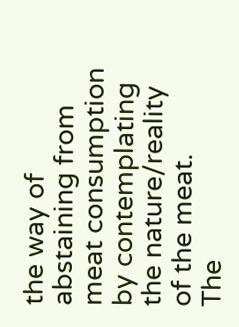the way of abstaining from meat consumption by contemplating the nature/reality of the meat.
The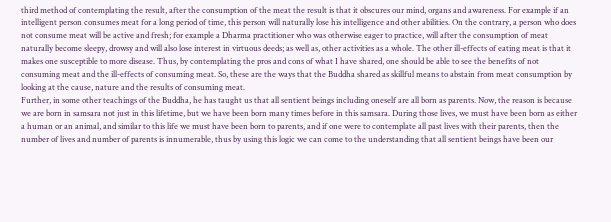third method of contemplating the result, after the consumption of the meat the result is that it obscures our mind, organs and awareness. For example if an intelligent person consumes meat for a long period of time, this person will naturally lose his intelligence and other abilities. On the contrary, a person who does not consume meat will be active and fresh; for example a Dharma practitioner who was otherwise eager to practice, will after the consumption of meat naturally become sleepy, drowsy and will also lose interest in virtuous deeds; as well as, other activities as a whole. The other ill-effects of eating meat is that it makes one susceptible to more disease. Thus, by contemplating the pros and cons of what I have shared, one should be able to see the benefits of not consuming meat and the ill-effects of consuming meat. So, these are the ways that the Buddha shared as skillful means to abstain from meat consumption by looking at the cause, nature and the results of consuming meat.
Further, in some other teachings of the Buddha, he has taught us that all sentient beings including oneself are all born as parents. Now, the reason is because we are born in samsara not just in this lifetime, but we have been born many times before in this samsara. During those lives, we must have been born as either a human or an animal, and similar to this life we must have been born to parents, and if one were to contemplate all past lives with their parents, then the number of lives and number of parents is innumerable, thus by using this logic we can come to the understanding that all sentient beings have been our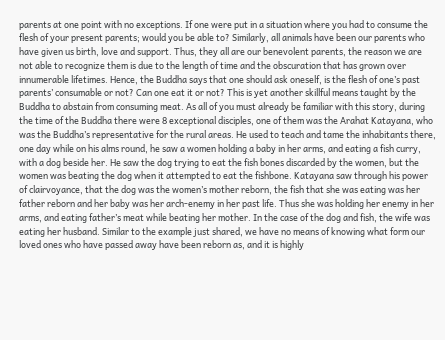parents at one point with no exceptions. If one were put in a situation where you had to consume the flesh of your present parents; would you be able to? Similarly, all animals have been our parents who have given us birth, love and support. Thus, they all are our benevolent parents, the reason we are not able to recognize them is due to the length of time and the obscuration that has grown over innumerable lifetimes. Hence, the Buddha says that one should ask oneself, is the flesh of one’s past parents’ consumable or not? Can one eat it or not? This is yet another skillful means taught by the Buddha to abstain from consuming meat. As all of you must already be familiar with this story, during the time of the Buddha there were 8 exceptional disciples, one of them was the Arahat Katayana, who was the Buddha’s representative for the rural areas. He used to teach and tame the inhabitants there, one day while on his alms round, he saw a women holding a baby in her arms, and eating a fish curry, with a dog beside her. He saw the dog trying to eat the fish bones discarded by the women, but the women was beating the dog when it attempted to eat the fishbone. Katayana saw through his power of clairvoyance, that the dog was the women’s mother reborn, the fish that she was eating was her father reborn and her baby was her arch-enemy in her past life. Thus she was holding her enemy in her arms, and eating father’s meat while beating her mother. In the case of the dog and fish, the wife was eating her husband. Similar to the example just shared, we have no means of knowing what form our loved ones who have passed away have been reborn as, and it is highly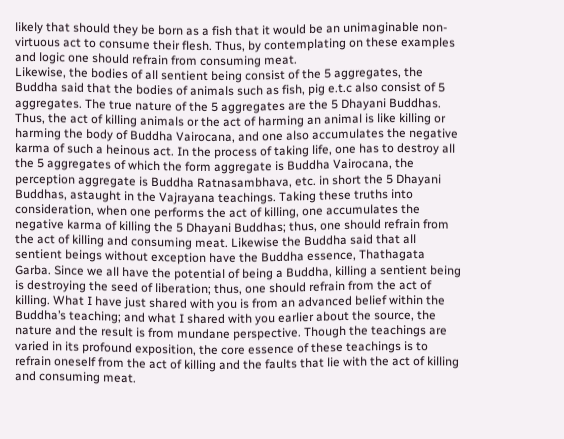likely that should they be born as a fish that it would be an unimaginable non-virtuous act to consume their flesh. Thus, by contemplating on these examples and logic one should refrain from consuming meat.
Likewise, the bodies of all sentient being consist of the 5 aggregates, the Buddha said that the bodies of animals such as fish, pig e.t.c also consist of 5 aggregates. The true nature of the 5 aggregates are the 5 Dhayani Buddhas. Thus, the act of killing animals or the act of harming an animal is like killing or harming the body of Buddha Vairocana, and one also accumulates the negative karma of such a heinous act. In the process of taking life, one has to destroy all the 5 aggregates of which the form aggregate is Buddha Vairocana, the perception aggregate is Buddha Ratnasambhava, etc. in short the 5 Dhayani Buddhas, astaught in the Vajrayana teachings. Taking these truths into consideration, when one performs the act of killing, one accumulates the negative karma of killing the 5 Dhayani Buddhas; thus, one should refrain from the act of killing and consuming meat. Likewise the Buddha said that all sentient beings without exception have the Buddha essence, Thathagata Garba. Since we all have the potential of being a Buddha, killing a sentient being is destroying the seed of liberation; thus, one should refrain from the act of killing. What I have just shared with you is from an advanced belief within the Buddha’s teaching; and what I shared with you earlier about the source, the nature and the result is from mundane perspective. Though the teachings are varied in its profound exposition, the core essence of these teachings is to refrain oneself from the act of killing and the faults that lie with the act of killing and consuming meat.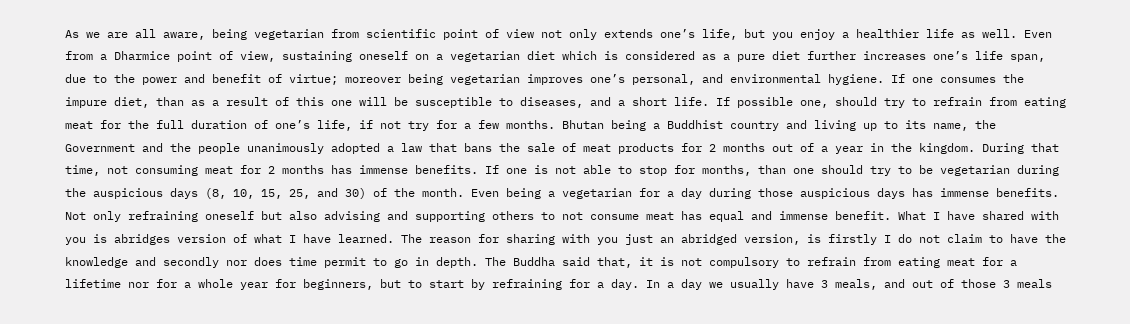As we are all aware, being vegetarian from scientific point of view not only extends one’s life, but you enjoy a healthier life as well. Even from a Dharmice point of view, sustaining oneself on a vegetarian diet which is considered as a pure diet further increases one’s life span, due to the power and benefit of virtue; moreover being vegetarian improves one’s personal, and environmental hygiene. If one consumes the impure diet, than as a result of this one will be susceptible to diseases, and a short life. If possible one, should try to refrain from eating meat for the full duration of one’s life, if not try for a few months. Bhutan being a Buddhist country and living up to its name, the Government and the people unanimously adopted a law that bans the sale of meat products for 2 months out of a year in the kingdom. During that time, not consuming meat for 2 months has immense benefits. If one is not able to stop for months, than one should try to be vegetarian during the auspicious days (8, 10, 15, 25, and 30) of the month. Even being a vegetarian for a day during those auspicious days has immense benefits. Not only refraining oneself but also advising and supporting others to not consume meat has equal and immense benefit. What I have shared with you is abridges version of what I have learned. The reason for sharing with you just an abridged version, is firstly I do not claim to have the knowledge and secondly nor does time permit to go in depth. The Buddha said that, it is not compulsory to refrain from eating meat for a lifetime nor for a whole year for beginners, but to start by refraining for a day. In a day we usually have 3 meals, and out of those 3 meals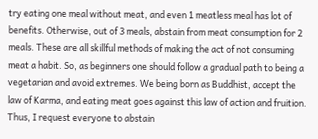try eating one meal without meat, and even 1 meatless meal has lot of benefits. Otherwise, out of 3 meals, abstain from meat consumption for 2 meals. These are all skillful methods of making the act of not consuming meat a habit. So, as beginners one should follow a gradual path to being a vegetarian and avoid extremes. We being born as Buddhist, accept the law of Karma, and eating meat goes against this law of action and fruition. Thus, I request everyone to abstain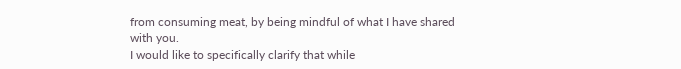from consuming meat, by being mindful of what I have shared with you.
I would like to specifically clarify that while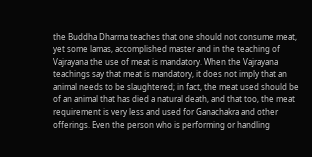the Buddha Dharma teaches that one should not consume meat, yet some lamas, accomplished master and in the teaching of Vajrayana the use of meat is mandatory. When the Vajrayana teachings say that meat is mandatory, it does not imply that an animal needs to be slaughtered; in fact, the meat used should be of an animal that has died a natural death, and that too, the meat requirement is very less and used for Ganachakra and other offerings. Even the person who is performing or handling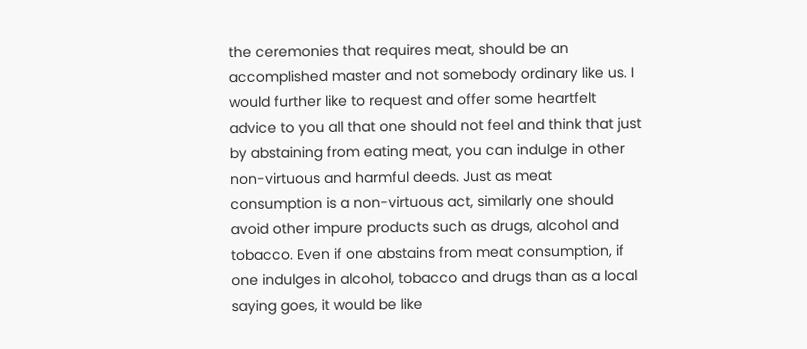the ceremonies that requires meat, should be an accomplished master and not somebody ordinary like us. I would further like to request and offer some heartfelt advice to you all that one should not feel and think that just by abstaining from eating meat, you can indulge in other non-virtuous and harmful deeds. Just as meat consumption is a non-virtuous act, similarly one should avoid other impure products such as drugs, alcohol and tobacco. Even if one abstains from meat consumption, if one indulges in alcohol, tobacco and drugs than as a local saying goes, it would be like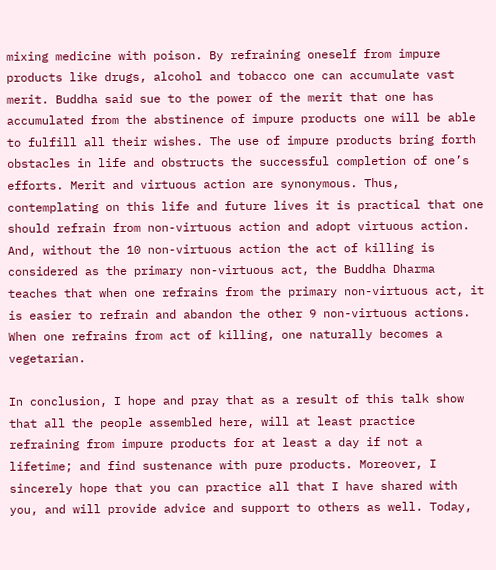mixing medicine with poison. By refraining oneself from impure products like drugs, alcohol and tobacco one can accumulate vast merit. Buddha said sue to the power of the merit that one has accumulated from the abstinence of impure products one will be able to fulfill all their wishes. The use of impure products bring forth obstacles in life and obstructs the successful completion of one’s efforts. Merit and virtuous action are synonymous. Thus, contemplating on this life and future lives it is practical that one should refrain from non-virtuous action and adopt virtuous action. And, without the 10 non-virtuous action the act of killing is considered as the primary non-virtuous act, the Buddha Dharma teaches that when one refrains from the primary non-virtuous act, it is easier to refrain and abandon the other 9 non-virtuous actions. When one refrains from act of killing, one naturally becomes a vegetarian.

In conclusion, I hope and pray that as a result of this talk show that all the people assembled here, will at least practice refraining from impure products for at least a day if not a lifetime; and find sustenance with pure products. Moreover, I sincerely hope that you can practice all that I have shared with you, and will provide advice and support to others as well. Today,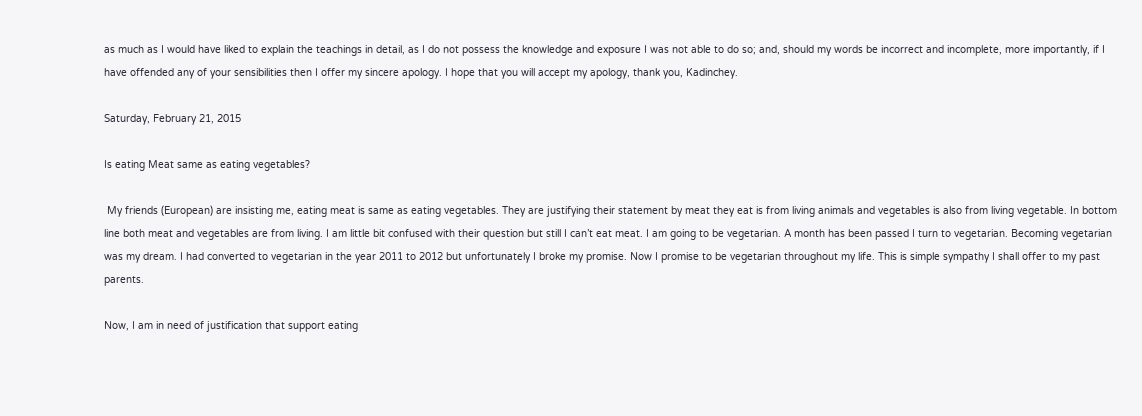as much as I would have liked to explain the teachings in detail, as I do not possess the knowledge and exposure I was not able to do so; and, should my words be incorrect and incomplete, more importantly, if I have offended any of your sensibilities then I offer my sincere apology. I hope that you will accept my apology, thank you, Kadinchey.

Saturday, February 21, 2015

Is eating Meat same as eating vegetables?

 My friends (European) are insisting me, eating meat is same as eating vegetables. They are justifying their statement by meat they eat is from living animals and vegetables is also from living vegetable. In bottom line both meat and vegetables are from living. I am little bit confused with their question but still I can’t eat meat. I am going to be vegetarian. A month has been passed I turn to vegetarian. Becoming vegetarian was my dream. I had converted to vegetarian in the year 2011 to 2012 but unfortunately I broke my promise. Now I promise to be vegetarian throughout my life. This is simple sympathy I shall offer to my past parents.

Now, I am in need of justification that support eating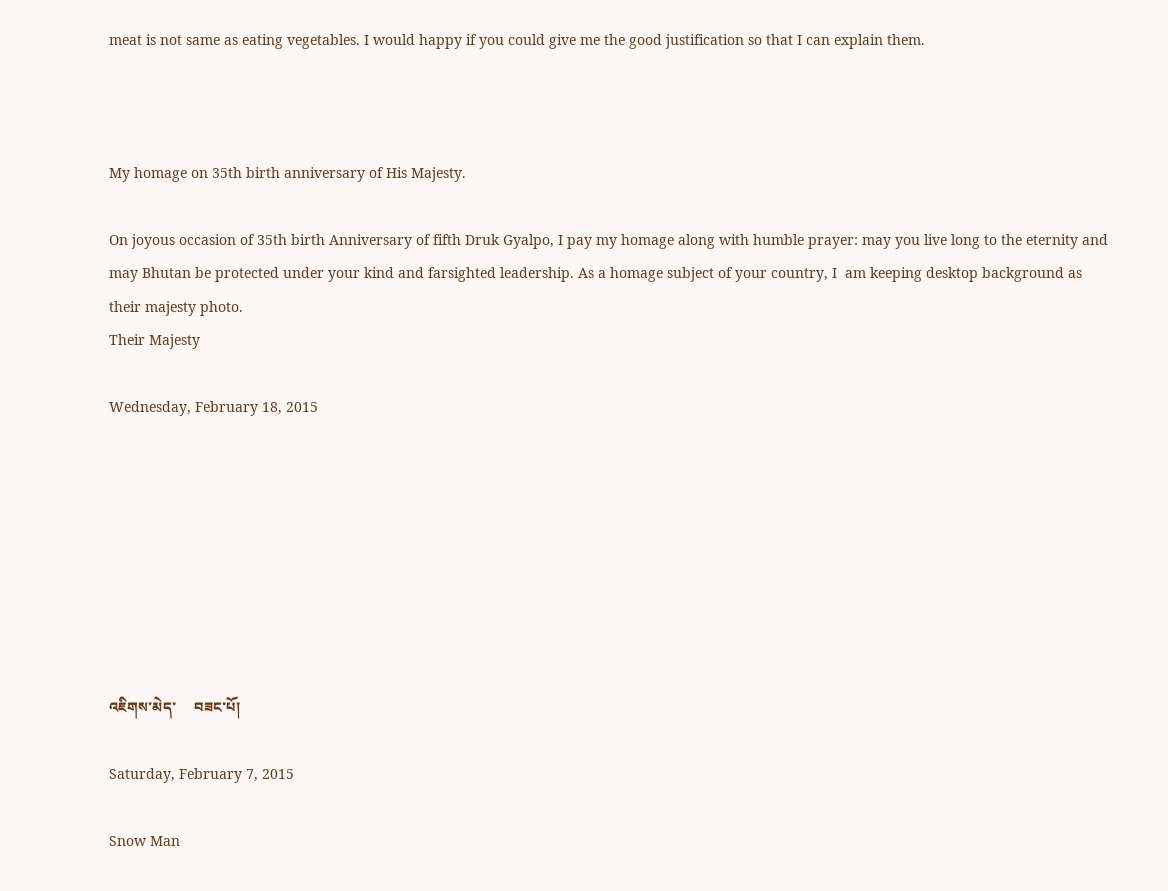meat is not same as eating vegetables. I would happy if you could give me the good justification so that I can explain them.



My homage on 35th birth anniversary of His Majesty.

On joyous occasion of 35th birth Anniversary of fifth Druk Gyalpo, I pay my homage along with humble prayer: may you live long to the eternity and may Bhutan be protected under your kind and farsighted leadership. As a homage subject of your country, I  am keeping desktop background as their majesty photo.
Their Majesty

Wednesday, February 18, 2015








འཇིགས་མེད་     བཟང་པོ།

Saturday, February 7, 2015

Snow Man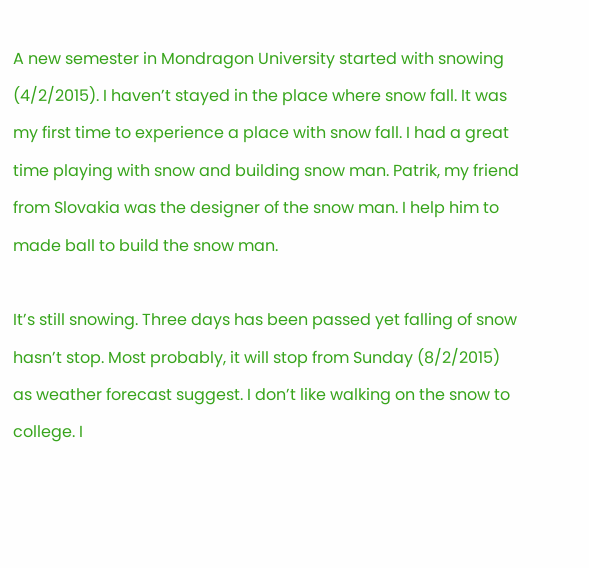A new semester in Mondragon University started with snowing (4/2/2015). I haven’t stayed in the place where snow fall. It was my first time to experience a place with snow fall. I had a great time playing with snow and building snow man. Patrik, my friend from Slovakia was the designer of the snow man. I help him to made ball to build the snow man.

It’s still snowing. Three days has been passed yet falling of snow hasn’t stop. Most probably, it will stop from Sunday (8/2/2015) as weather forecast suggest. I don’t like walking on the snow to college. I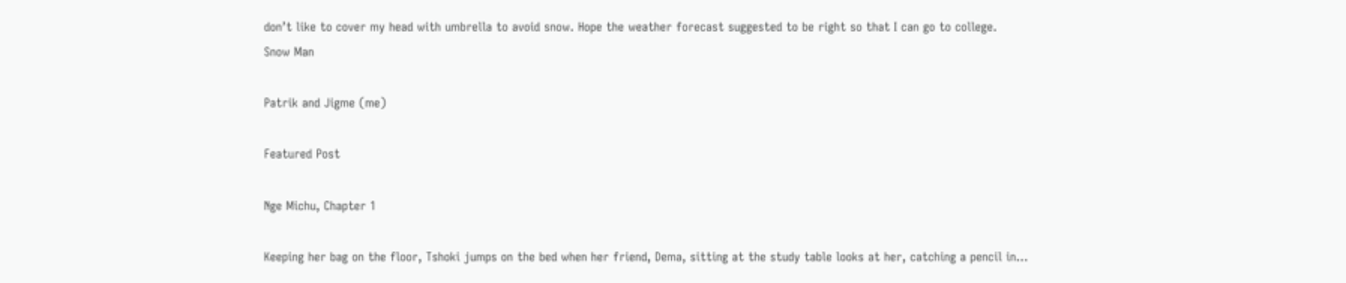don’t like to cover my head with umbrella to avoid snow. Hope the weather forecast suggested to be right so that I can go to college.
Snow Man

Patrik and Jigme (me)

Featured Post

Nge Michu, Chapter 1

Keeping her bag on the floor, Tshoki jumps on the bed when her friend, Dema, sitting at the study table looks at her, catching a pencil in...